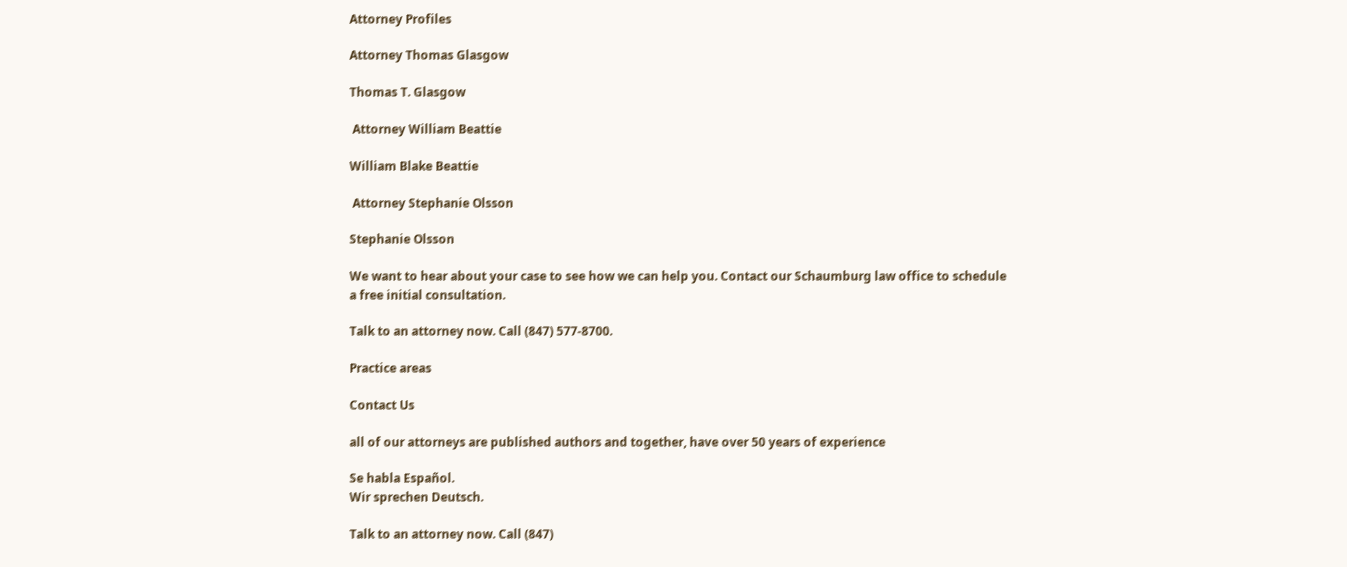Attorney Profiles

Attorney Thomas Glasgow

Thomas T. Glasgow

 Attorney William Beattie

William Blake Beattie

 Attorney Stephanie Olsson

Stephanie Olsson

We want to hear about your case to see how we can help you. Contact our Schaumburg law office to schedule a free initial consultation.

Talk to an attorney now. Call (847) 577-8700.

Practice areas

Contact Us

all of our attorneys are published authors and together, have over 50 years of experience

Se habla Español.
Wir sprechen Deutsch.

Talk to an attorney now. Call (847)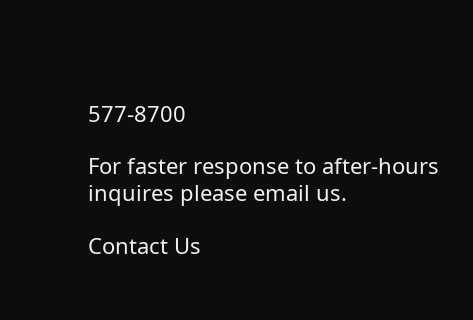577-8700

For faster response to after-hours
inquires please email us.

Contact Us